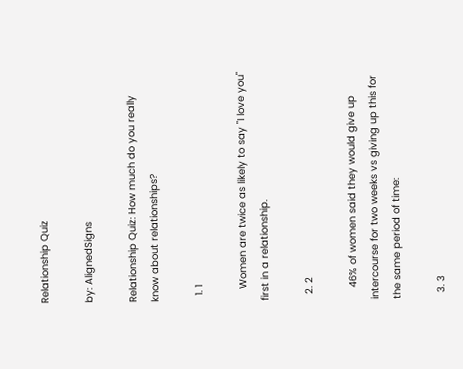Relationship Quiz

by: AlignedSigns

Relationship Quiz: How much do you really know about relationships?

  1. 1

    Women are twice as likely to say "I love you" first in a relationship.

  2. 2

    46% of women said they would give up intercourse for two weeks vs giving up this for the same period of time:

  3. 3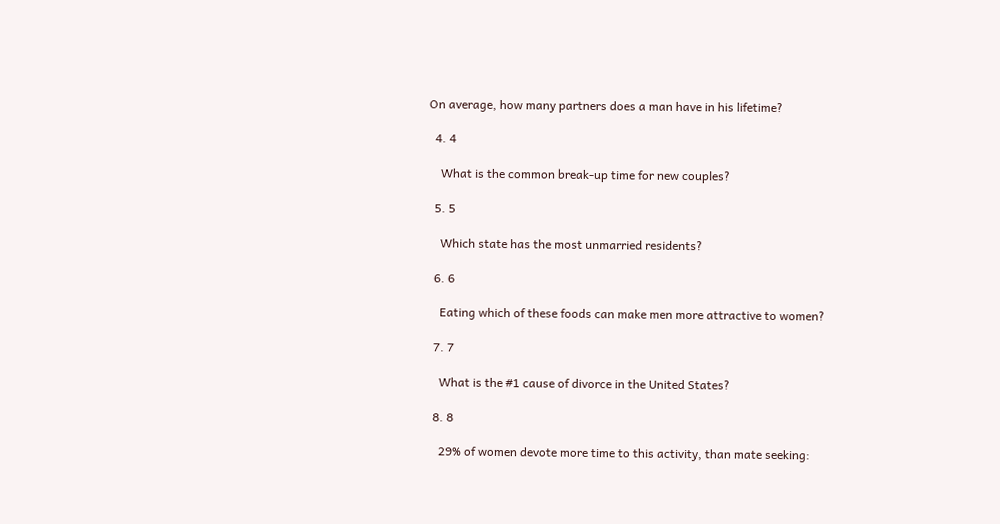On average, how many partners does a man have in his lifetime?

  4. 4

    What is the common break-up time for new couples?

  5. 5

    Which state has the most unmarried residents?

  6. 6

    Eating which of these foods can make men more attractive to women?

  7. 7

    What is the #1 cause of divorce in the United States?

  8. 8

    29% of women devote more time to this activity, than mate seeking: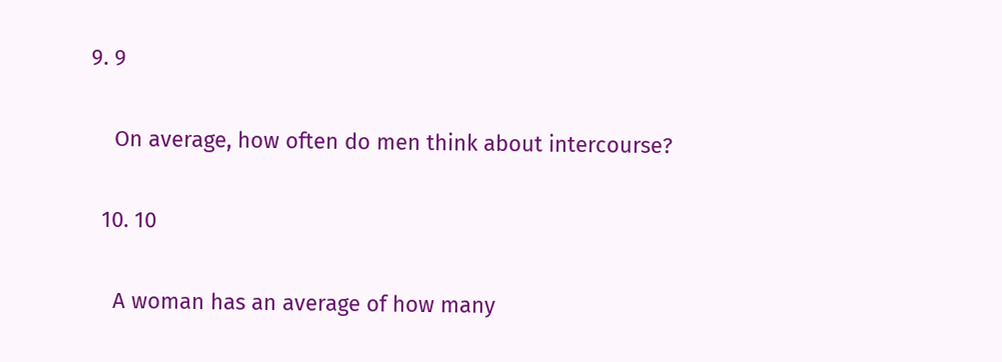9. 9

    On average, how often do men think about intercourse?

  10. 10

    A woman has an average of how many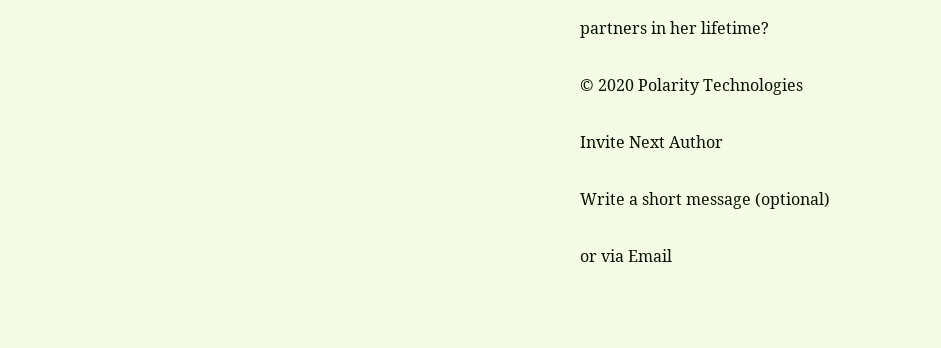partners in her lifetime?

© 2020 Polarity Technologies

Invite Next Author

Write a short message (optional)

or via Email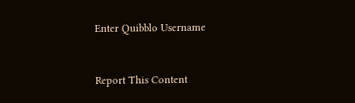Enter Quibblo Username


Report This Content